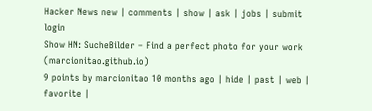Hacker News new | comments | show | ask | jobs | submit login
Show HN: SucheBilder – Find a perfect photo for your work (marcionitao.github.io)
9 points by marcionitao 10 months ago | hide | past | web | favorite |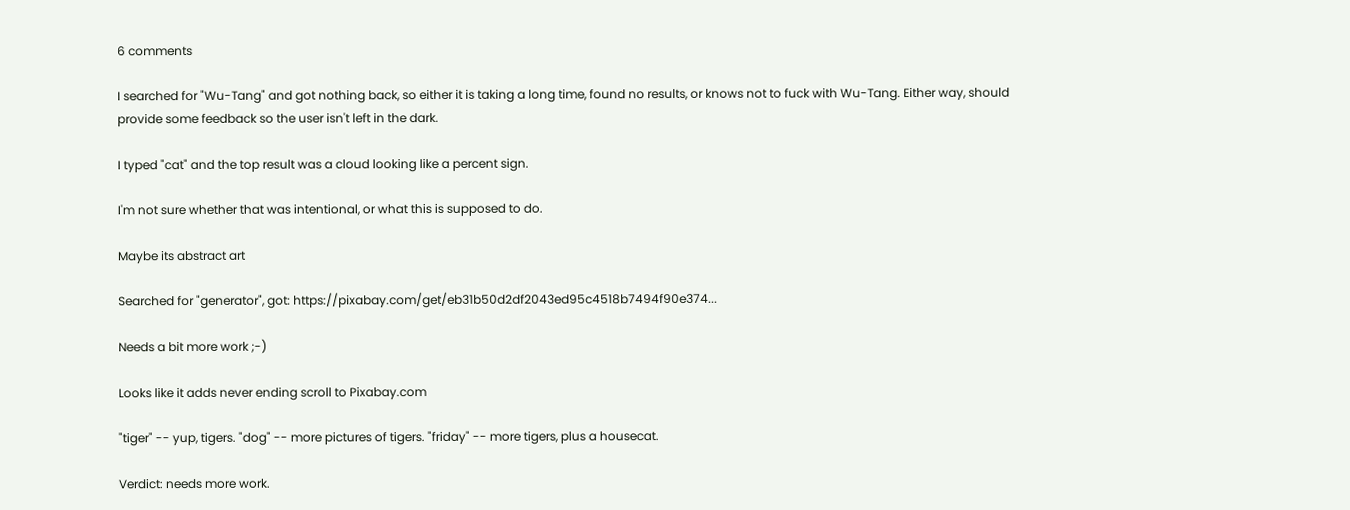6 comments

I searched for "Wu-Tang" and got nothing back, so either it is taking a long time, found no results, or knows not to fuck with Wu-Tang. Either way, should provide some feedback so the user isn't left in the dark.

I typed "cat" and the top result was a cloud looking like a percent sign.

I'm not sure whether that was intentional, or what this is supposed to do.

Maybe its abstract art

Searched for "generator", got: https://pixabay.com/get/eb31b50d2df2043ed95c4518b7494f90e374...

Needs a bit more work ;-)

Looks like it adds never ending scroll to Pixabay.com

"tiger" -- yup, tigers. "dog" -- more pictures of tigers. "friday" -- more tigers, plus a housecat.

Verdict: needs more work.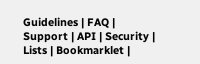Guidelines | FAQ | Support | API | Security | Lists | Bookmarklet |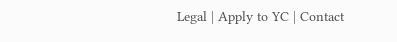Legal | Apply to YC | Contact